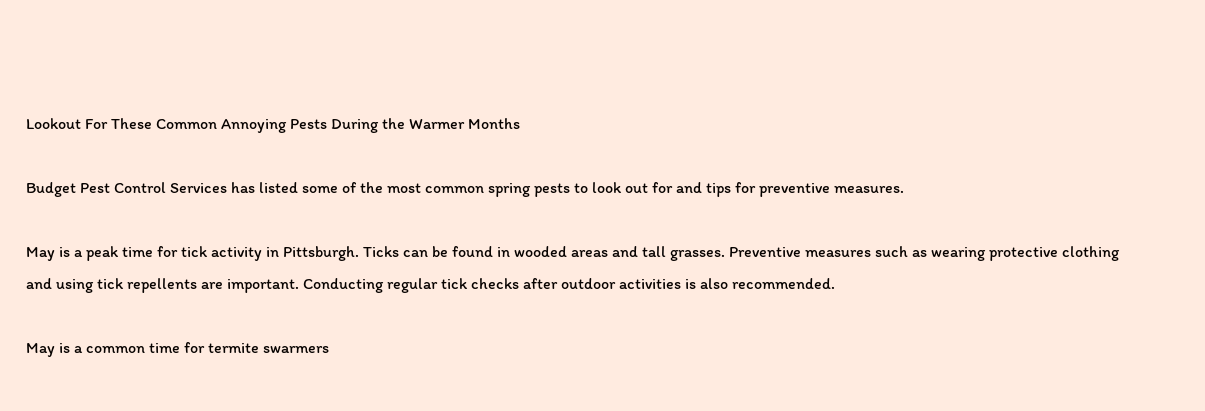Lookout For These Common Annoying Pests During the Warmer Months

Budget Pest Control Services has listed some of the most common spring pests to look out for and tips for preventive measures.

May is a peak time for tick activity in Pittsburgh. Ticks can be found in wooded areas and tall grasses. Preventive measures such as wearing protective clothing and using tick repellents are important. Conducting regular tick checks after outdoor activities is also recommended.

May is a common time for termite swarmers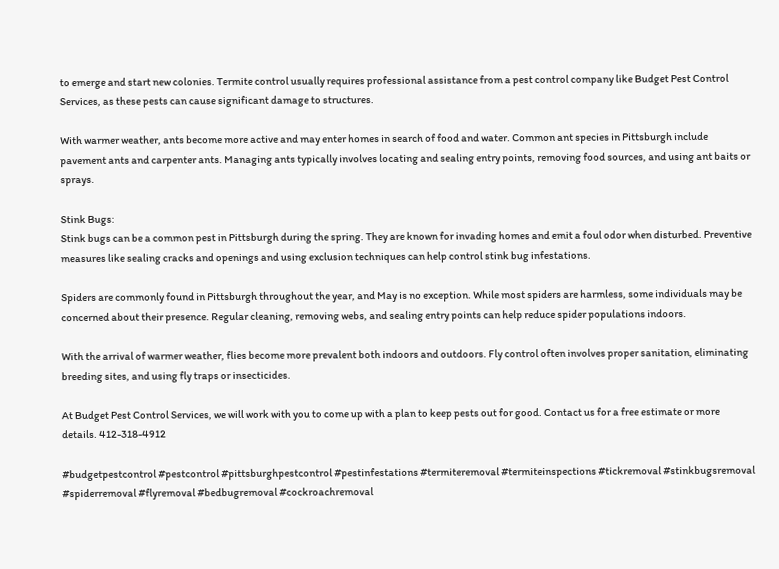to emerge and start new colonies. Termite control usually requires professional assistance from a pest control company like Budget Pest Control Services, as these pests can cause significant damage to structures.

With warmer weather, ants become more active and may enter homes in search of food and water. Common ant species in Pittsburgh include pavement ants and carpenter ants. Managing ants typically involves locating and sealing entry points, removing food sources, and using ant baits or sprays.

Stink Bugs:
Stink bugs can be a common pest in Pittsburgh during the spring. They are known for invading homes and emit a foul odor when disturbed. Preventive measures like sealing cracks and openings and using exclusion techniques can help control stink bug infestations.

Spiders are commonly found in Pittsburgh throughout the year, and May is no exception. While most spiders are harmless, some individuals may be concerned about their presence. Regular cleaning, removing webs, and sealing entry points can help reduce spider populations indoors.

With the arrival of warmer weather, flies become more prevalent both indoors and outdoors. Fly control often involves proper sanitation, eliminating breeding sites, and using fly traps or insecticides.

At Budget Pest Control Services, we will work with you to come up with a plan to keep pests out for good. Contact us for a free estimate or more details. 412-318-4912

#budgetpestcontrol #pestcontrol #pittsburghpestcontrol #pestinfestations #termiteremoval #termiteinspections #tickremoval #stinkbugsremoval #spiderremoval #flyremoval #bedbugremoval #cockroachremoval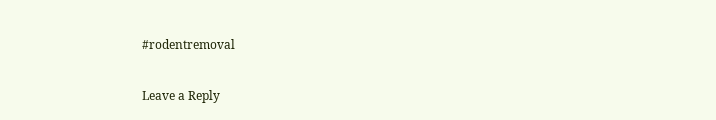#rodentremoval

Leave a Reply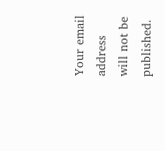Your email address will not be published.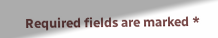Required fields are marked *